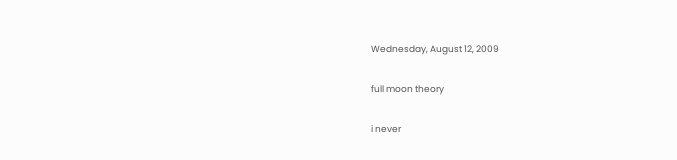Wednesday, August 12, 2009

full moon theory

i never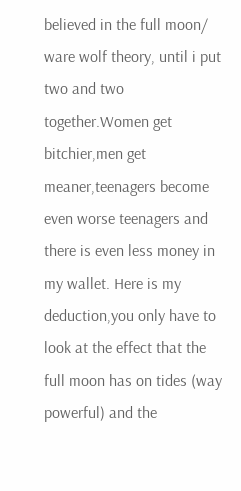believed in the full moon/ ware wolf theory, until i put two and two together.Women get bitchier,men get meaner,teenagers become even worse teenagers and there is even less money in my wallet. Here is my deduction,you only have to look at the effect that the full moon has on tides (way powerful) and the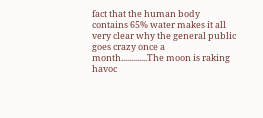fact that the human body contains 65% water makes it all very clear why the general public goes crazy once a month.............The moon is raking havoc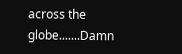across the globe.......Damn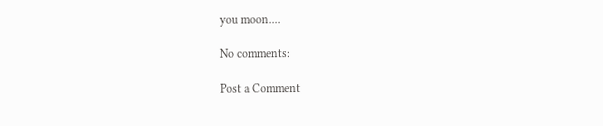you moon....

No comments:

Post a Comment